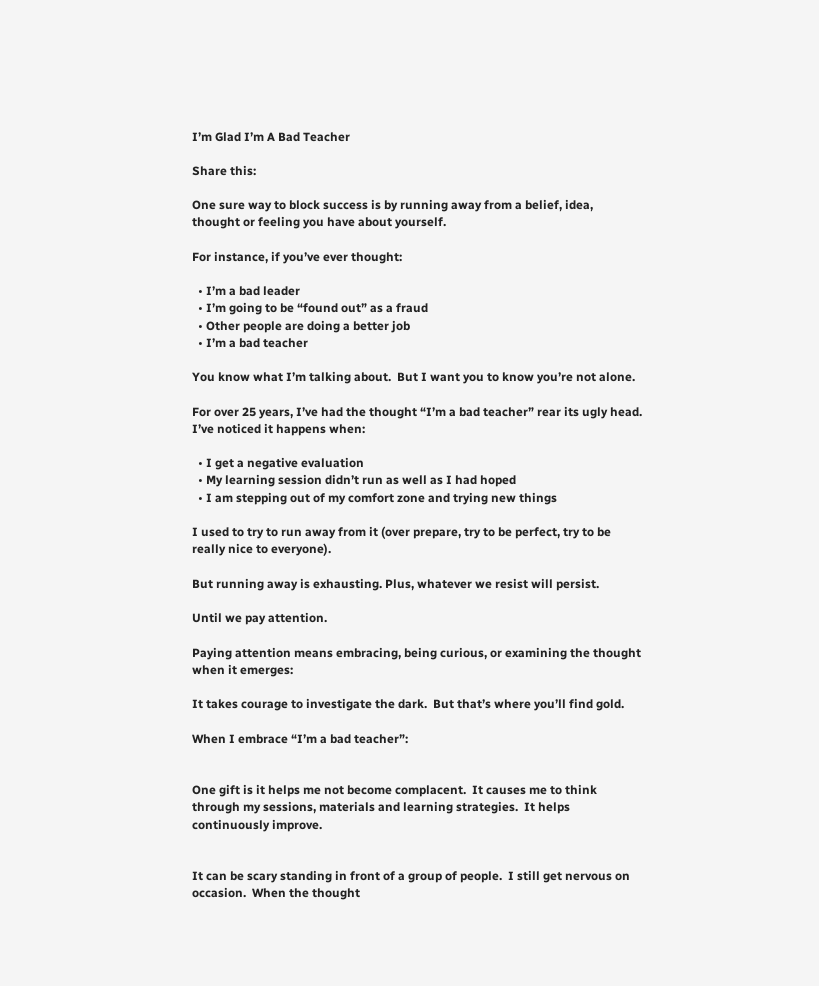I’m Glad I’m A Bad Teacher

Share this:

One sure way to block success is by running away from a belief, idea, thought or feeling you have about yourself.

For instance, if you’ve ever thought:

  • I’m a bad leader
  • I’m going to be “found out” as a fraud
  • Other people are doing a better job
  • I’m a bad teacher

You know what I’m talking about.  But I want you to know you’re not alone.

For over 25 years, I’ve had the thought “I’m a bad teacher” rear its ugly head.  I’ve noticed it happens when:

  • I get a negative evaluation
  • My learning session didn’t run as well as I had hoped
  • I am stepping out of my comfort zone and trying new things

I used to try to run away from it (over prepare, try to be perfect, try to be really nice to everyone).

But running away is exhausting. Plus, whatever we resist will persist.

Until we pay attention.

Paying attention means embracing, being curious, or examining the thought when it emerges:

It takes courage to investigate the dark.  But that’s where you’ll find gold.

When I embrace “I’m a bad teacher”:


One gift is it helps me not become complacent.  It causes me to think through my sessions, materials and learning strategies.  It helps continuously improve.


It can be scary standing in front of a group of people.  I still get nervous on occasion.  When the thought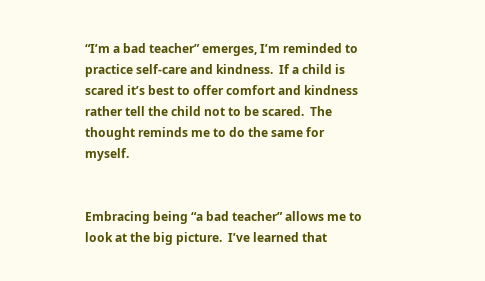“I’m a bad teacher” emerges, I’m reminded to practice self-care and kindness.  If a child is scared it’s best to offer comfort and kindness rather tell the child not to be scared.  The thought reminds me to do the same for myself.


Embracing being “a bad teacher” allows me to look at the big picture.  I’ve learned that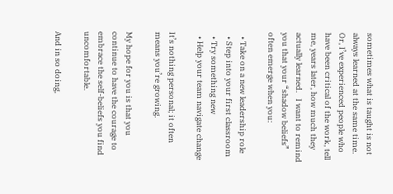sometimes what is taught is not always learned at the same time.  Or, I’ve experienced people who have been critical of the work, tell me, years later, how much they actually learned.   I want to remind you that your “shadow beliefs” often emerge when you:

  • Take on a new leadership role
  • Step into your first classroom
  • Try something new
  • Help your team navigate change

It’s nothing personal; it often means you’re growing.

My hope for you is that you continue to have the courage to embrace the self-beliefs you find uncomfortable.

And in so doing,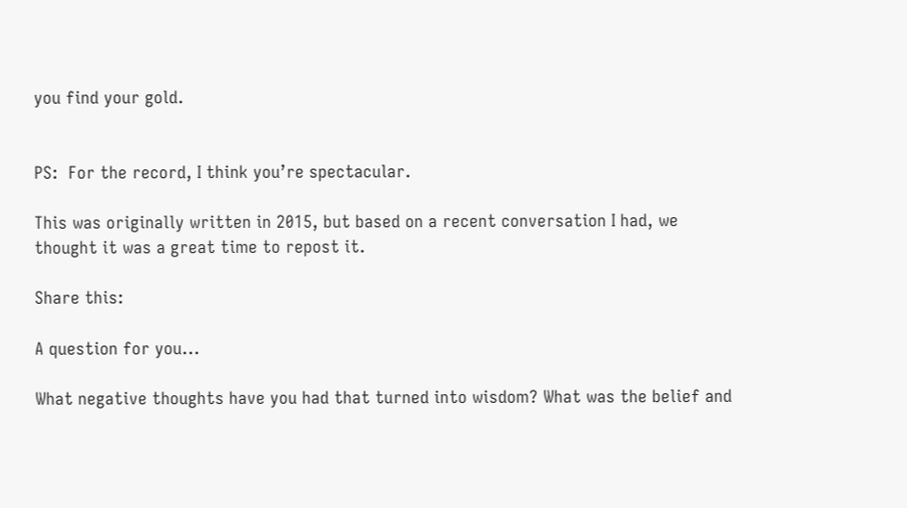you find your gold.


PS:  For the record, I think you’re spectacular.

This was originally written in 2015, but based on a recent conversation I had, we thought it was a great time to repost it.

Share this:

A question for you...

What negative thoughts have you had that turned into wisdom? What was the belief and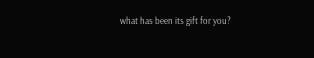what has been its gift for you?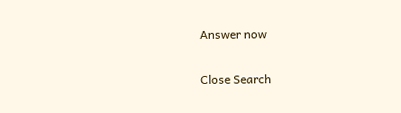Answer now

Close Search